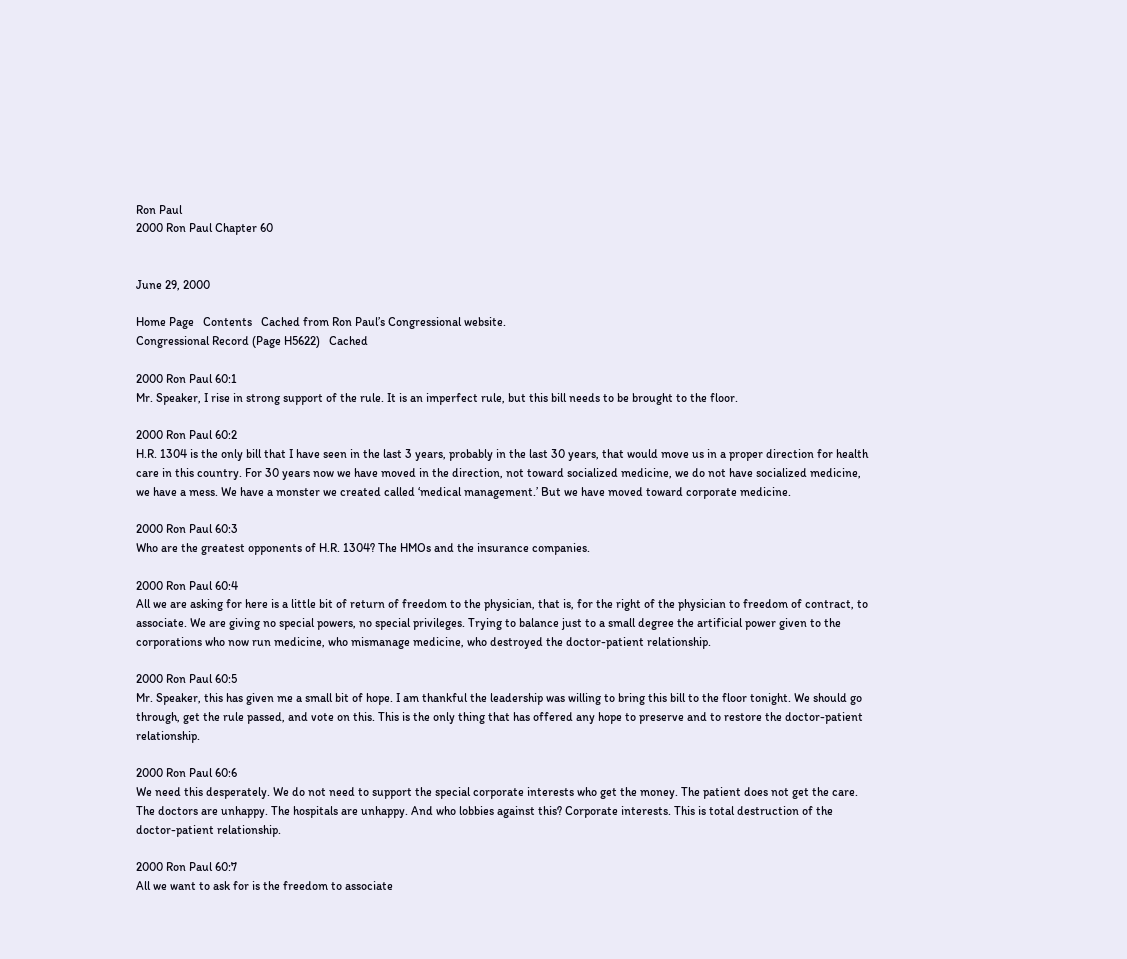Ron Paul
2000 Ron Paul Chapter 60


June 29, 2000

Home Page   Contents   Cached from Ron Paul’s Congressional website.
Congressional Record (Page H5622)   Cached

2000 Ron Paul 60:1
Mr. Speaker, I rise in strong support of the rule. It is an imperfect rule, but this bill needs to be brought to the floor.

2000 Ron Paul 60:2
H.R. 1304 is the only bill that I have seen in the last 3 years, probably in the last 30 years, that would move us in a proper direction for health care in this country. For 30 years now we have moved in the direction, not toward socialized medicine, we do not have socialized medicine, we have a mess. We have a monster we created called ‘medical management.’ But we have moved toward corporate medicine.

2000 Ron Paul 60:3
Who are the greatest opponents of H.R. 1304? The HMOs and the insurance companies.

2000 Ron Paul 60:4
All we are asking for here is a little bit of return of freedom to the physician, that is, for the right of the physician to freedom of contract, to associate. We are giving no special powers, no special privileges. Trying to balance just to a small degree the artificial power given to the corporations who now run medicine, who mismanage medicine, who destroyed the doctor-patient relationship.

2000 Ron Paul 60:5
Mr. Speaker, this has given me a small bit of hope. I am thankful the leadership was willing to bring this bill to the floor tonight. We should go through, get the rule passed, and vote on this. This is the only thing that has offered any hope to preserve and to restore the doctor-patient relationship.

2000 Ron Paul 60:6
We need this desperately. We do not need to support the special corporate interests who get the money. The patient does not get the care. The doctors are unhappy. The hospitals are unhappy. And who lobbies against this? Corporate interests. This is total destruction of the doctor-patient relationship.

2000 Ron Paul 60:7
All we want to ask for is the freedom to associate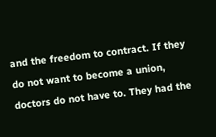and the freedom to contract. If they do not want to become a union, doctors do not have to. They had the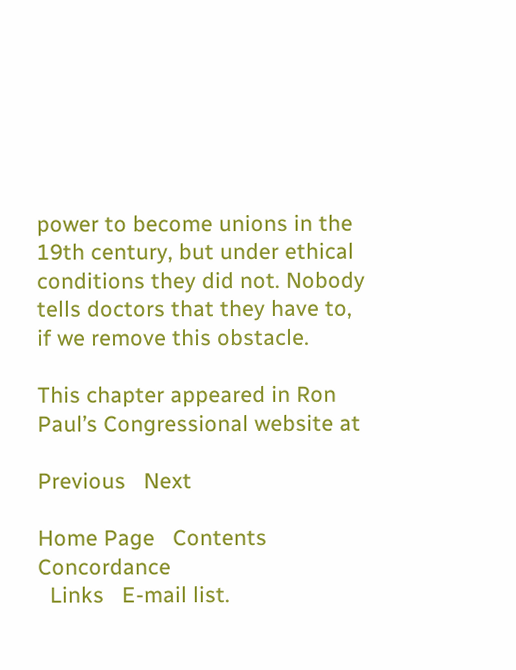power to become unions in the 19th century, but under ethical conditions they did not. Nobody tells doctors that they have to, if we remove this obstacle.

This chapter appeared in Ron Paul’s Congressional website at

Previous   Next

Home Page   Contents   Concordance
  Links   E-mail list.